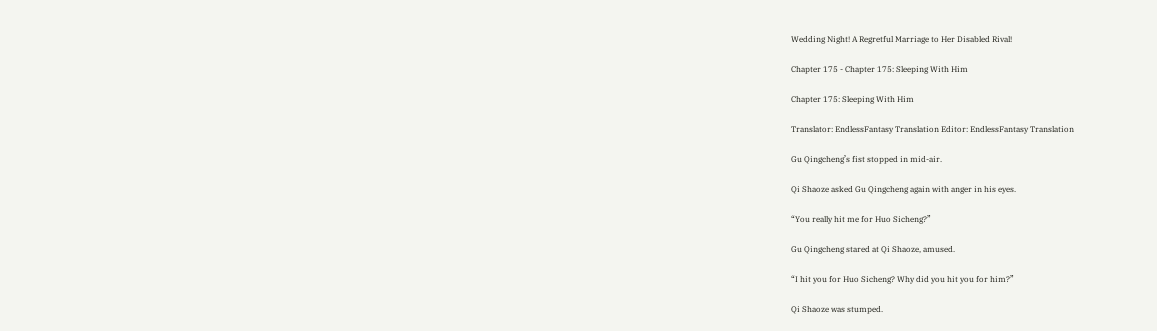Wedding Night! A Regretful Marriage to Her Disabled Rival!

Chapter 175 - Chapter 175: Sleeping With Him

Chapter 175: Sleeping With Him

Translator: EndlessFantasy Translation Editor: EndlessFantasy Translation

Gu Qingcheng’s fist stopped in mid-air.

Qi Shaoze asked Gu Qingcheng again with anger in his eyes.

“You really hit me for Huo Sicheng?”

Gu Qingcheng stared at Qi Shaoze, amused.

“I hit you for Huo Sicheng? Why did you hit you for him?”

Qi Shaoze was stumped.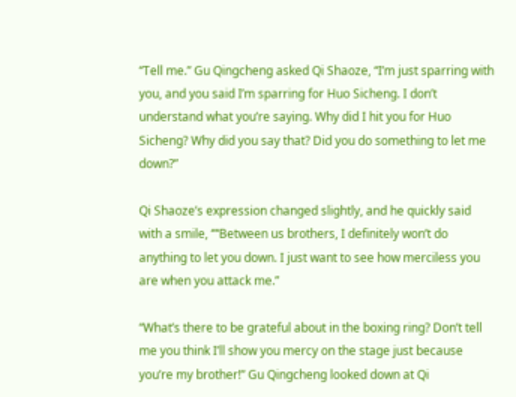“Tell me.” Gu Qingcheng asked Qi Shaoze, “I’m just sparring with you, and you said I’m sparring for Huo Sicheng. I don’t understand what you’re saying. Why did I hit you for Huo Sicheng? Why did you say that? Did you do something to let me down?”

Qi Shaoze’s expression changed slightly, and he quickly said with a smile, ‘”‘Between us brothers, I definitely won’t do anything to let you down. I just want to see how merciless you are when you attack me.”

“What’s there to be grateful about in the boxing ring? Don’t tell me you think I’ll show you mercy on the stage just because you’re my brother!” Gu Qingcheng looked down at Qi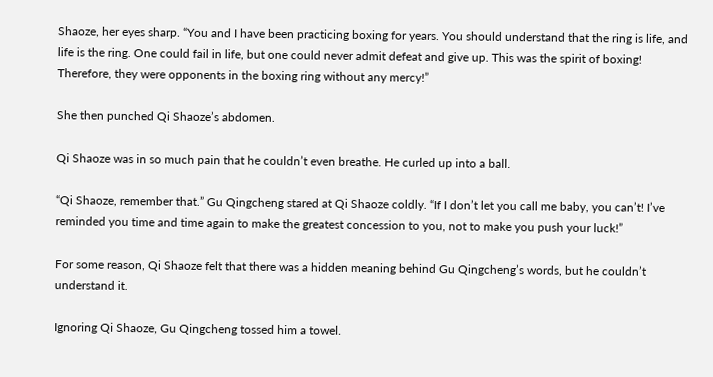Shaoze, her eyes sharp. “You and I have been practicing boxing for years. You should understand that the ring is life, and life is the ring. One could fail in life, but one could never admit defeat and give up. This was the spirit of boxing! Therefore, they were opponents in the boxing ring without any mercy!”

She then punched Qi Shaoze’s abdomen.

Qi Shaoze was in so much pain that he couldn’t even breathe. He curled up into a ball.

“Qi Shaoze, remember that.” Gu Qingcheng stared at Qi Shaoze coldly. “If I don’t let you call me baby, you can’t! I’ve reminded you time and time again to make the greatest concession to you, not to make you push your luck!”

For some reason, Qi Shaoze felt that there was a hidden meaning behind Gu Qingcheng’s words, but he couldn’t understand it.

Ignoring Qi Shaoze, Gu Qingcheng tossed him a towel.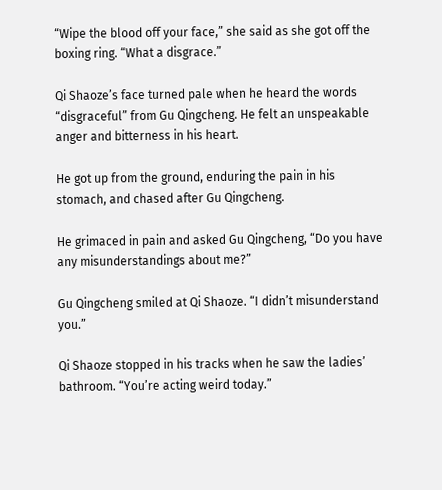“Wipe the blood off your face,” she said as she got off the boxing ring. “What a disgrace.”

Qi Shaoze’s face turned pale when he heard the words “disgraceful” from Gu Qingcheng. He felt an unspeakable anger and bitterness in his heart.

He got up from the ground, enduring the pain in his stomach, and chased after Gu Qingcheng.

He grimaced in pain and asked Gu Qingcheng, “Do you have any misunderstandings about me?”

Gu Qingcheng smiled at Qi Shaoze. “I didn’t misunderstand you.”

Qi Shaoze stopped in his tracks when he saw the ladies’ bathroom. “You’re acting weird today.”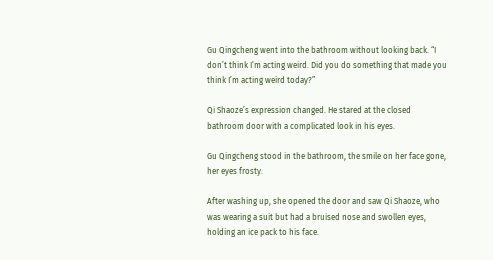Gu Qingcheng went into the bathroom without looking back. “I don’t think I’m acting weird. Did you do something that made you think I’m acting weird today?”

Qi Shaoze’s expression changed. He stared at the closed bathroom door with a complicated look in his eyes.

Gu Qingcheng stood in the bathroom, the smile on her face gone, her eyes frosty.

After washing up, she opened the door and saw Qi Shaoze, who was wearing a suit but had a bruised nose and swollen eyes, holding an ice pack to his face.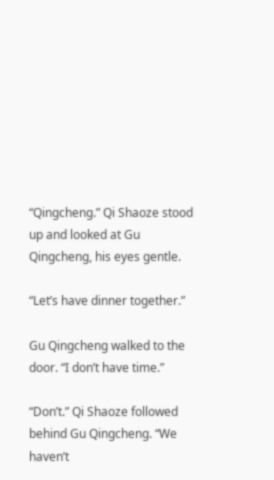“Qingcheng.” Qi Shaoze stood up and looked at Gu Qingcheng, his eyes gentle.

“Let’s have dinner together.”

Gu Qingcheng walked to the door. “I don’t have time.”

“Don’t.” Qi Shaoze followed behind Gu Qingcheng. “We haven’t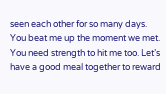seen each other for so many days. You beat me up the moment we met. You need strength to hit me too. Let’s have a good meal together to reward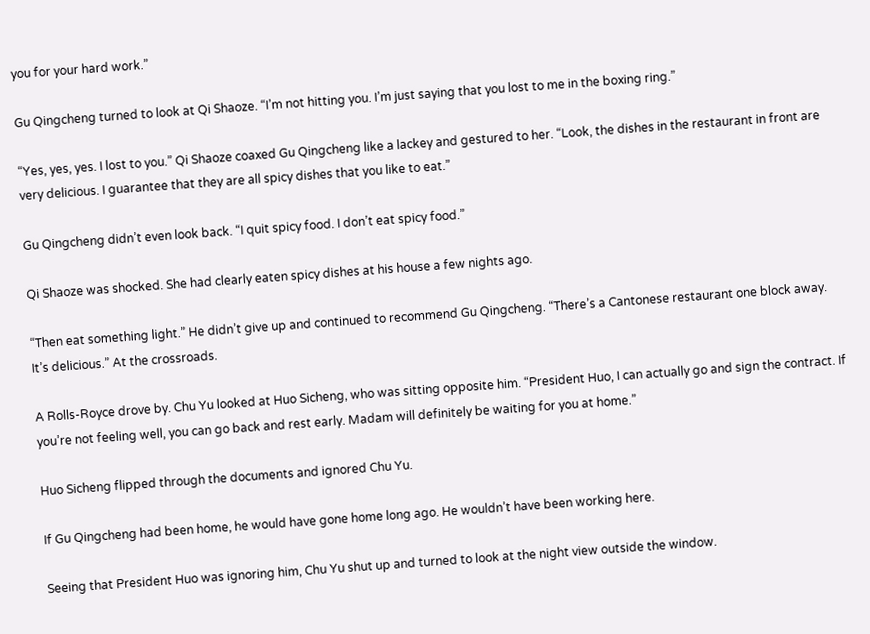you for your hard work.”

Gu Qingcheng turned to look at Qi Shaoze. “I’m not hitting you. I’m just saying that you lost to me in the boxing ring.”

“Yes, yes, yes. I lost to you.” Qi Shaoze coaxed Gu Qingcheng like a lackey and gestured to her. “Look, the dishes in the restaurant in front are very delicious. I guarantee that they are all spicy dishes that you like to eat.”

Gu Qingcheng didn’t even look back. “I quit spicy food. I don’t eat spicy food.”

Qi Shaoze was shocked. She had clearly eaten spicy dishes at his house a few nights ago.

“Then eat something light.” He didn’t give up and continued to recommend Gu Qingcheng. “There’s a Cantonese restaurant one block away. It’s delicious.” At the crossroads.

A Rolls-Royce drove by. Chu Yu looked at Huo Sicheng, who was sitting opposite him. “President Huo, I can actually go and sign the contract. If you’re not feeling well, you can go back and rest early. Madam will definitely be waiting for you at home.”

Huo Sicheng flipped through the documents and ignored Chu Yu.

If Gu Qingcheng had been home, he would have gone home long ago. He wouldn’t have been working here.

Seeing that President Huo was ignoring him, Chu Yu shut up and turned to look at the night view outside the window.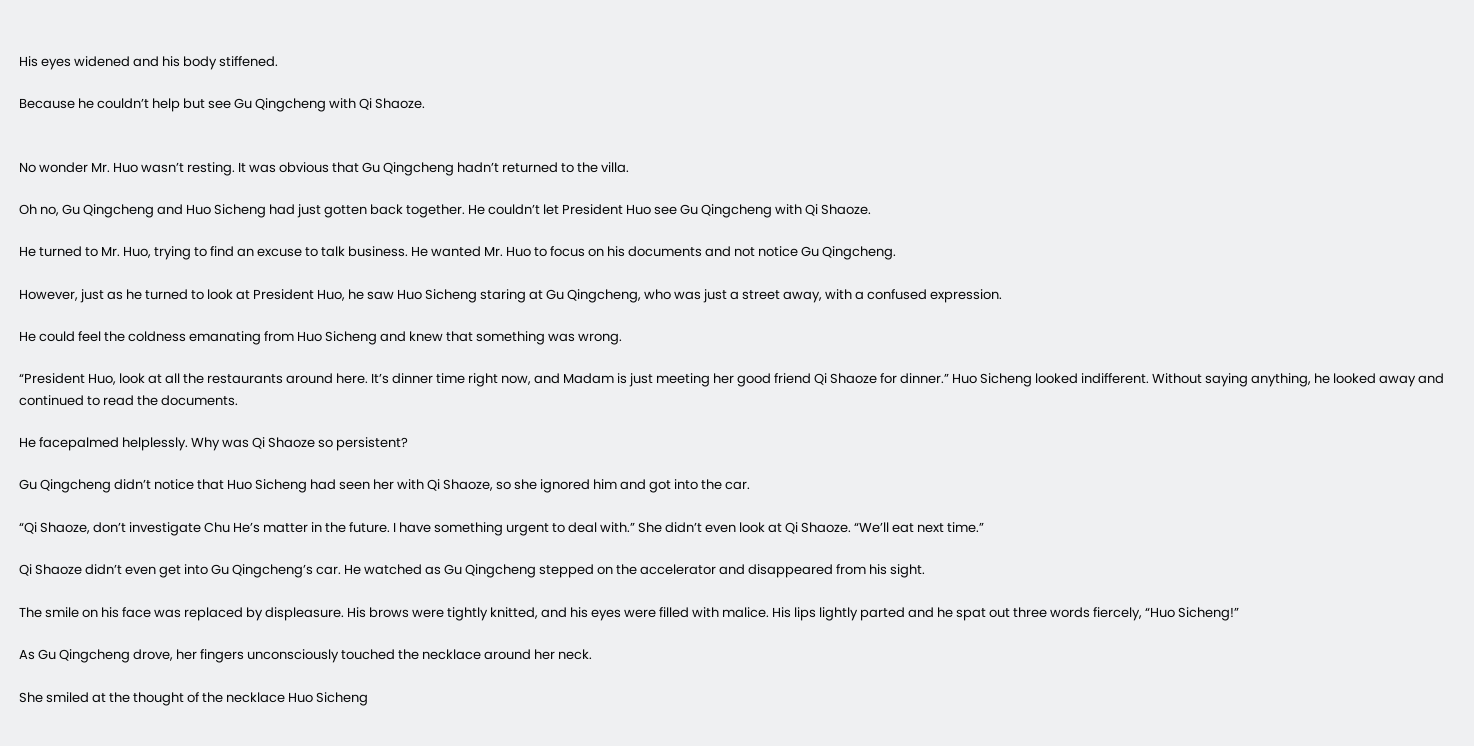His eyes widened and his body stiffened.

Because he couldn’t help but see Gu Qingcheng with Qi Shaoze.


No wonder Mr. Huo wasn’t resting. It was obvious that Gu Qingcheng hadn’t returned to the villa.

Oh no, Gu Qingcheng and Huo Sicheng had just gotten back together. He couldn’t let President Huo see Gu Qingcheng with Qi Shaoze.

He turned to Mr. Huo, trying to find an excuse to talk business. He wanted Mr. Huo to focus on his documents and not notice Gu Qingcheng.

However, just as he turned to look at President Huo, he saw Huo Sicheng staring at Gu Qingcheng, who was just a street away, with a confused expression.

He could feel the coldness emanating from Huo Sicheng and knew that something was wrong.

“President Huo, look at all the restaurants around here. It’s dinner time right now, and Madam is just meeting her good friend Qi Shaoze for dinner.” Huo Sicheng looked indifferent. Without saying anything, he looked away and continued to read the documents.

He facepalmed helplessly. Why was Qi Shaoze so persistent?

Gu Qingcheng didn’t notice that Huo Sicheng had seen her with Qi Shaoze, so she ignored him and got into the car.

“Qi Shaoze, don’t investigate Chu He’s matter in the future. I have something urgent to deal with.” She didn’t even look at Qi Shaoze. “We’ll eat next time.”

Qi Shaoze didn’t even get into Gu Qingcheng’s car. He watched as Gu Qingcheng stepped on the accelerator and disappeared from his sight.

The smile on his face was replaced by displeasure. His brows were tightly knitted, and his eyes were filled with malice. His lips lightly parted and he spat out three words fiercely, “Huo Sicheng!”

As Gu Qingcheng drove, her fingers unconsciously touched the necklace around her neck.

She smiled at the thought of the necklace Huo Sicheng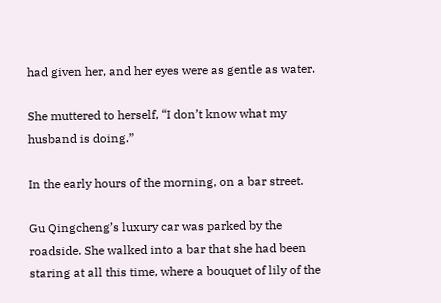had given her, and her eyes were as gentle as water.

She muttered to herself, “I don’t know what my husband is doing.”

In the early hours of the morning, on a bar street.

Gu Qingcheng’s luxury car was parked by the roadside. She walked into a bar that she had been staring at all this time, where a bouquet of lily of the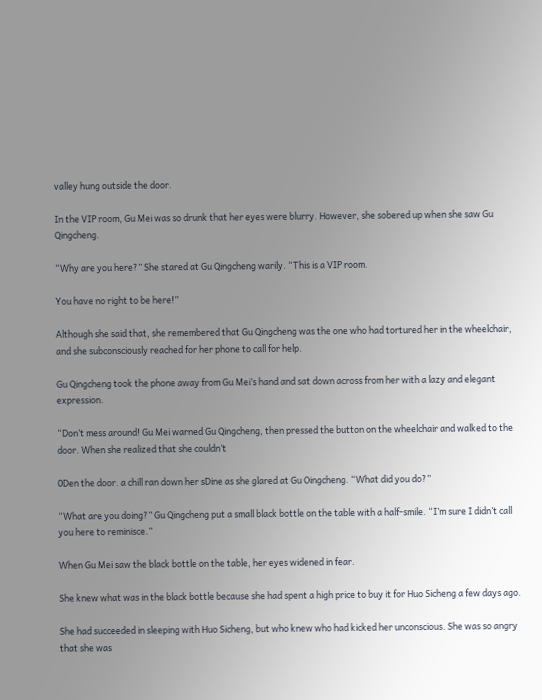valley hung outside the door.

In the VIP room, Gu Mei was so drunk that her eyes were blurry. However, she sobered up when she saw Gu Qingcheng.

“Why are you here?” She stared at Gu Qingcheng warily. “This is a VIP room.

You have no right to be here!”

Although she said that, she remembered that Gu Qingcheng was the one who had tortured her in the wheelchair, and she subconsciously reached for her phone to call for help.

Gu Qingcheng took the phone away from Gu Mei’s hand and sat down across from her with a lazy and elegant expression.

“Don’t mess around! Gu Mei warned Gu Qingcheng, then pressed the button on the wheelchair and walked to the door. When she realized that she couldn’t

0Den the door. a chill ran down her sDine as she glared at Gu Oingcheng. “What did you do?”

“What are you doing?” Gu Qingcheng put a small black bottle on the table with a half-smile. “I’m sure I didn’t call you here to reminisce.”

When Gu Mei saw the black bottle on the table, her eyes widened in fear.

She knew what was in the black bottle because she had spent a high price to buy it for Huo Sicheng a few days ago.

She had succeeded in sleeping with Huo Sicheng, but who knew who had kicked her unconscious. She was so angry that she was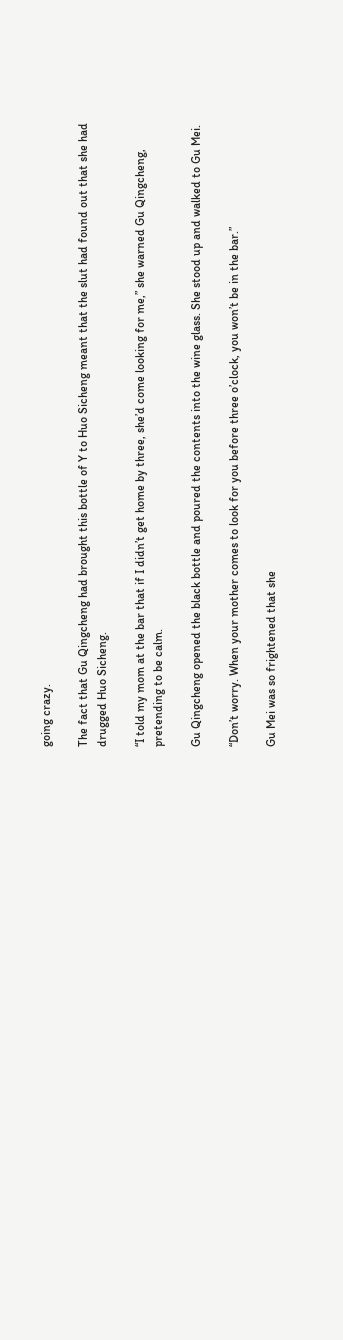going crazy.

The fact that Gu Qingcheng had brought this bottle of Y to Huo Sicheng meant that the slut had found out that she had drugged Huo Sicheng.

“I told my mom at the bar that if I didn’t get home by three, she’d come looking for me,” she warned Gu Qingcheng, pretending to be calm.

Gu Qingcheng opened the black bottle and poured the contents into the wine glass. She stood up and walked to Gu Mei.

“Don’t worry. When your mother comes to look for you before three o’clock, you won’t be in the bar.”

Gu Mei was so frightened that she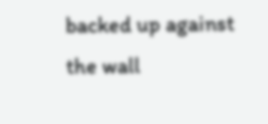backed up against the wall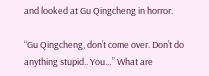and looked at Gu Qingcheng in horror.

“Gu Qingcheng, don’t come over. Don’t do anything stupid.. You…” What are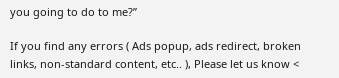you going to do to me?”

If you find any errors ( Ads popup, ads redirect, broken links, non-standard content, etc.. ), Please let us know <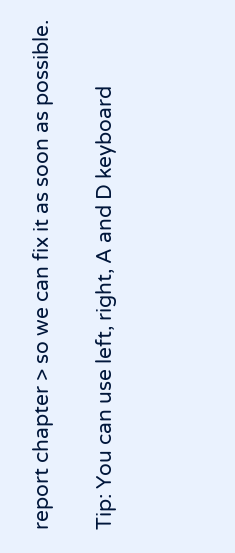report chapter > so we can fix it as soon as possible.

Tip: You can use left, right, A and D keyboard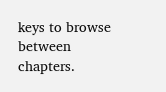keys to browse between chapters.